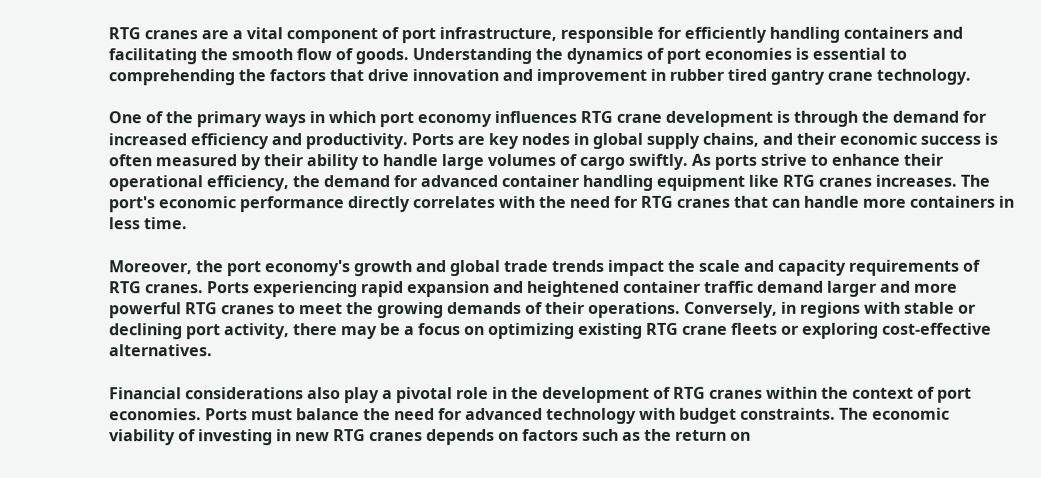RTG cranes are a vital component of port infrastructure, responsible for efficiently handling containers and facilitating the smooth flow of goods. Understanding the dynamics of port economies is essential to comprehending the factors that drive innovation and improvement in rubber tired gantry crane technology.

One of the primary ways in which port economy influences RTG crane development is through the demand for increased efficiency and productivity. Ports are key nodes in global supply chains, and their economic success is often measured by their ability to handle large volumes of cargo swiftly. As ports strive to enhance their operational efficiency, the demand for advanced container handling equipment like RTG cranes increases. The port's economic performance directly correlates with the need for RTG cranes that can handle more containers in less time.

Moreover, the port economy's growth and global trade trends impact the scale and capacity requirements of RTG cranes. Ports experiencing rapid expansion and heightened container traffic demand larger and more powerful RTG cranes to meet the growing demands of their operations. Conversely, in regions with stable or declining port activity, there may be a focus on optimizing existing RTG crane fleets or exploring cost-effective alternatives.

Financial considerations also play a pivotal role in the development of RTG cranes within the context of port economies. Ports must balance the need for advanced technology with budget constraints. The economic viability of investing in new RTG cranes depends on factors such as the return on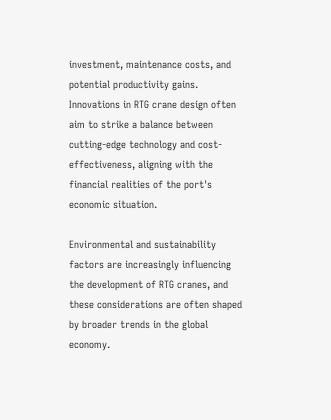investment, maintenance costs, and potential productivity gains. Innovations in RTG crane design often aim to strike a balance between cutting-edge technology and cost-effectiveness, aligning with the financial realities of the port's economic situation.

Environmental and sustainability factors are increasingly influencing the development of RTG cranes, and these considerations are often shaped by broader trends in the global economy.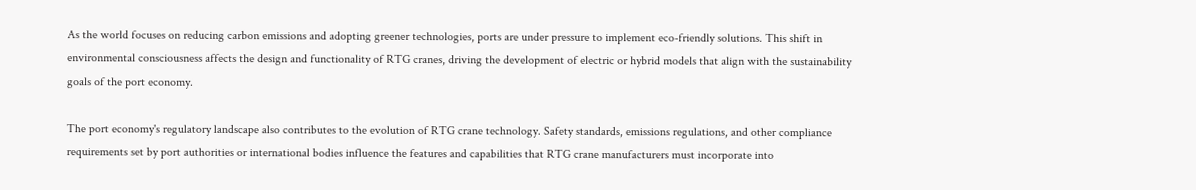As the world focuses on reducing carbon emissions and adopting greener technologies, ports are under pressure to implement eco-friendly solutions. This shift in environmental consciousness affects the design and functionality of RTG cranes, driving the development of electric or hybrid models that align with the sustainability goals of the port economy.

The port economy's regulatory landscape also contributes to the evolution of RTG crane technology. Safety standards, emissions regulations, and other compliance requirements set by port authorities or international bodies influence the features and capabilities that RTG crane manufacturers must incorporate into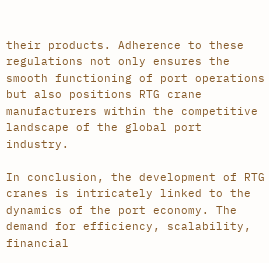their products. Adherence to these regulations not only ensures the smooth functioning of port operations but also positions RTG crane manufacturers within the competitive landscape of the global port industry.

In conclusion, the development of RTG cranes is intricately linked to the dynamics of the port economy. The demand for efficiency, scalability, financial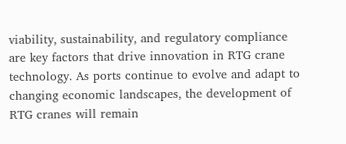viability, sustainability, and regulatory compliance are key factors that drive innovation in RTG crane technology. As ports continue to evolve and adapt to changing economic landscapes, the development of RTG cranes will remain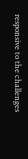responsive to the challenges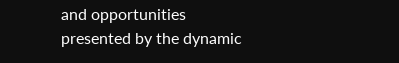and opportunities presented by the dynamic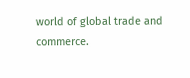world of global trade and commerce.